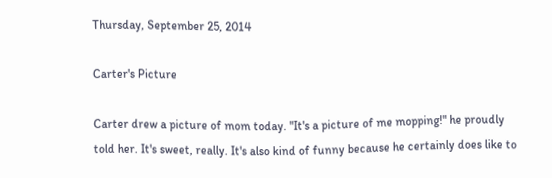Thursday, September 25, 2014

Carter's Picture

Carter drew a picture of mom today. "It's a picture of me mopping!" he proudly told her. It's sweet, really. It's also kind of funny because he certainly does like to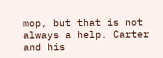mop, but that is not always a help. Carter and his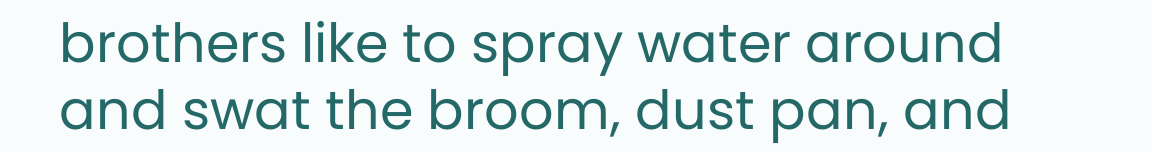brothers like to spray water around and swat the broom, dust pan, and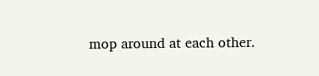mop around at each other.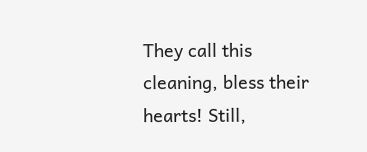They call this cleaning, bless their hearts! Still,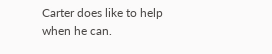Carter does like to help when he can.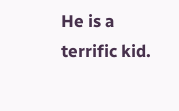He is a terrific kid.